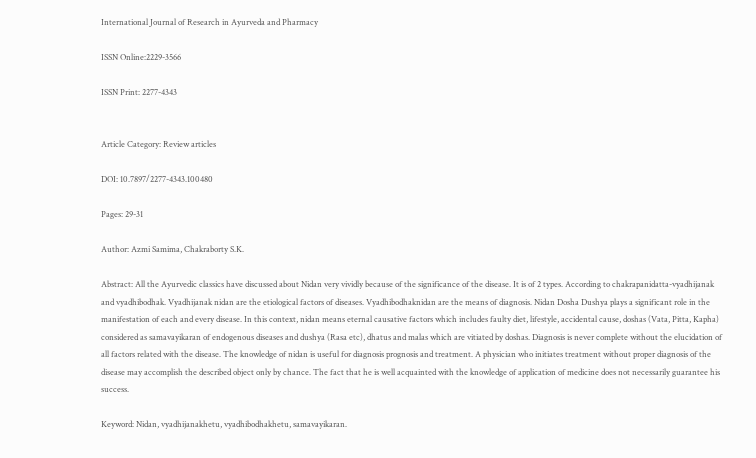International Journal of Research in Ayurveda and Pharmacy

ISSN Online:2229-3566

ISSN Print: 2277-4343


Article Category: Review articles

DOI: 10.7897/2277-4343.100480

Pages: 29-31

Author: Azmi Samima, Chakraborty S.K.

Abstract: All the Ayurvedic classics have discussed about Nidan very vividly because of the significance of the disease. It is of 2 types. According to chakrapanidatta-vyadhijanak and vyadhibodhak. Vyadhijanak nidan are the etiological factors of diseases. Vyadhibodhaknidan are the means of diagnosis. Nidan Dosha Dushya plays a significant role in the manifestation of each and every disease. In this context, nidan means eternal causative factors which includes faulty diet, lifestyle, accidental cause, doshas (Vata, Pitta, Kapha) considered as samavayikaran of endogenous diseases and dushya (Rasa etc), dhatus and malas which are vitiated by doshas. Diagnosis is never complete without the elucidation of all factors related with the disease. The knowledge of nidan is useful for diagnosis prognosis and treatment. A physician who initiates treatment without proper diagnosis of the disease may accomplish the described object only by chance. The fact that he is well acquainted with the knowledge of application of medicine does not necessarily guarantee his success.

Keyword: Nidan, vyadhijanakhetu, vyadhibodhakhetu, samavayikaran.